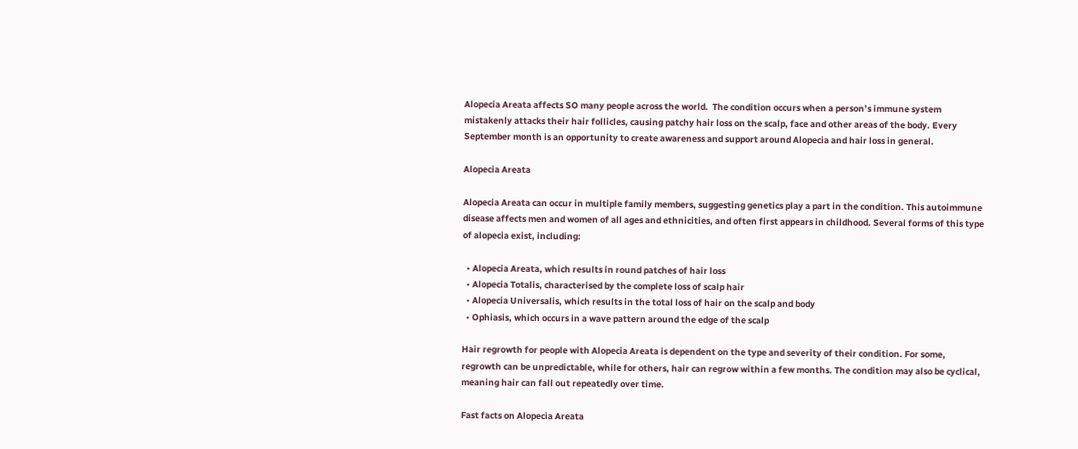Alopecia Areata affects SO many people across the world.  The condition occurs when a person’s immune system mistakenly attacks their hair follicles, causing patchy hair loss on the scalp, face and other areas of the body. Every September month is an opportunity to create awareness and support around Alopecia and hair loss in general.

Alopecia Areata

Alopecia Areata can occur in multiple family members, suggesting genetics play a part in the condition. This autoimmune disease affects men and women of all ages and ethnicities, and often first appears in childhood. Several forms of this type of alopecia exist, including:

  • Alopecia Areata, which results in round patches of hair loss
  • Alopecia Totalis, characterised by the complete loss of scalp hair
  • Alopecia Universalis, which results in the total loss of hair on the scalp and body
  • Ophiasis, which occurs in a wave pattern around the edge of the scalp

Hair regrowth for people with Alopecia Areata is dependent on the type and severity of their condition. For some, regrowth can be unpredictable, while for others, hair can regrow within a few months. The condition may also be cyclical, meaning hair can fall out repeatedly over time.

Fast facts on Alopecia Areata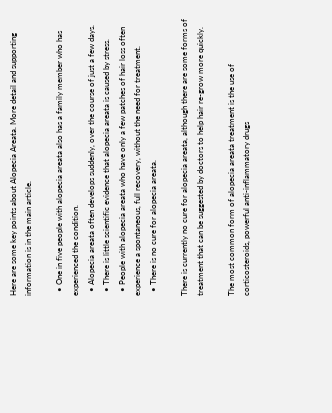Here are some key points about Alopecia Areata. More detail and supporting information is in the main article.

  • One in five people with alopecia areata also has a family member who has experienced the condition.
  • Alopecia areata often develops suddenly, over the course of just a few days.
  • There is little scientific evidence that alopecia areata is caused by stress.
  • People with alopecia areata who have only a few patches of hair loss often experience a spontaneous, full recovery, without the need for treatment.
  • There is no cure for alopecia areata.

There is currently no cure for alopecia areata, although there are some forms of treatment that can be suggested by doctors to help hair re-grow more quickly.

The most common form of alopecia areata treatment is the use of corticosteroids, powerful anti-inflammatory drugs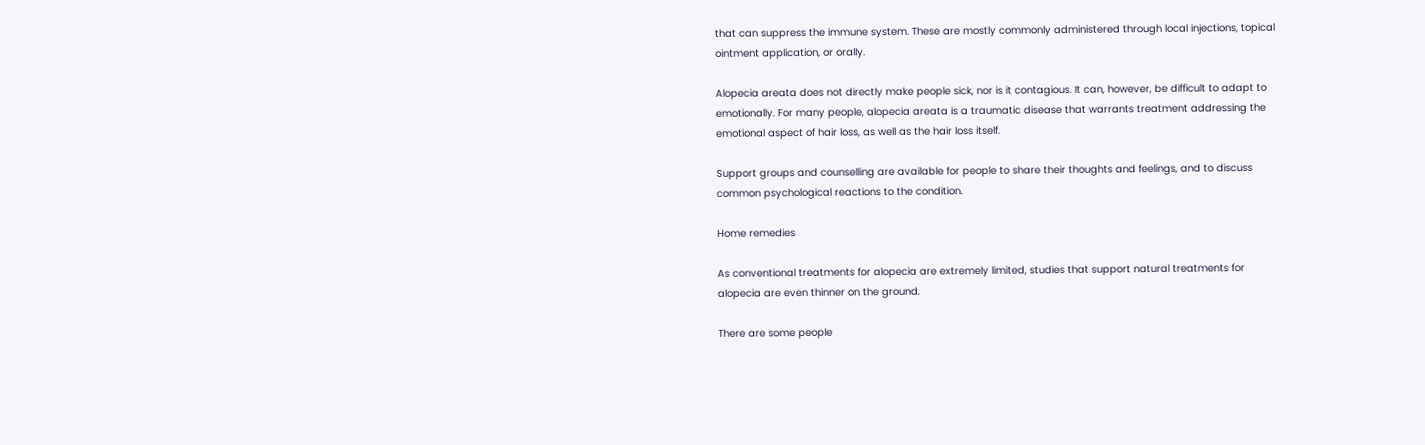that can suppress the immune system. These are mostly commonly administered through local injections, topical ointment application, or orally.

Alopecia areata does not directly make people sick, nor is it contagious. It can, however, be difficult to adapt to emotionally. For many people, alopecia areata is a traumatic disease that warrants treatment addressing the emotional aspect of hair loss, as well as the hair loss itself.

Support groups and counselling are available for people to share their thoughts and feelings, and to discuss common psychological reactions to the condition.

Home remedies

As conventional treatments for alopecia are extremely limited, studies that support natural treatments for alopecia are even thinner on the ground.

There are some people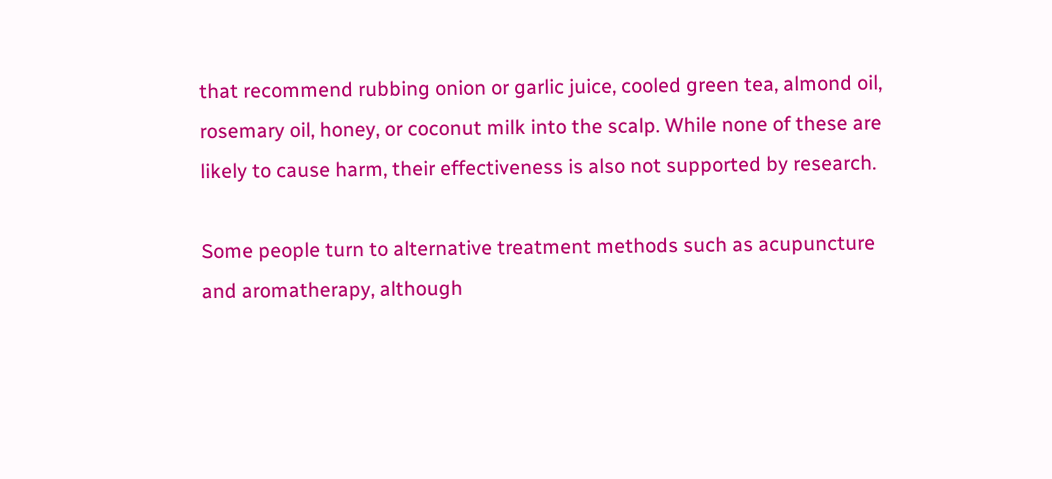that recommend rubbing onion or garlic juice, cooled green tea, almond oil, rosemary oil, honey, or coconut milk into the scalp. While none of these are likely to cause harm, their effectiveness is also not supported by research.

Some people turn to alternative treatment methods such as acupuncture and aromatherapy, although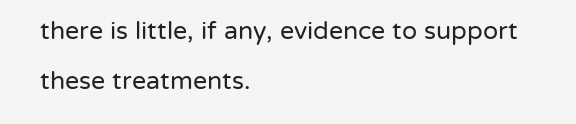there is little, if any, evidence to support these treatments.